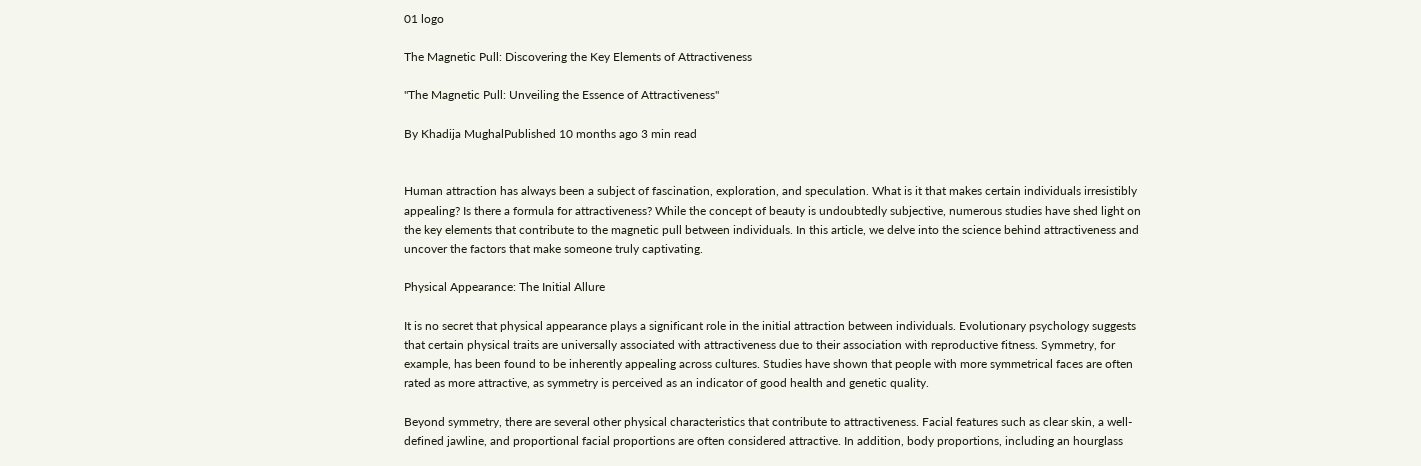01 logo

The Magnetic Pull: Discovering the Key Elements of Attractiveness

"The Magnetic Pull: Unveiling the Essence of Attractiveness"

By Khadija MughalPublished 10 months ago 3 min read


Human attraction has always been a subject of fascination, exploration, and speculation. What is it that makes certain individuals irresistibly appealing? Is there a formula for attractiveness? While the concept of beauty is undoubtedly subjective, numerous studies have shed light on the key elements that contribute to the magnetic pull between individuals. In this article, we delve into the science behind attractiveness and uncover the factors that make someone truly captivating.

Physical Appearance: The Initial Allure

It is no secret that physical appearance plays a significant role in the initial attraction between individuals. Evolutionary psychology suggests that certain physical traits are universally associated with attractiveness due to their association with reproductive fitness. Symmetry, for example, has been found to be inherently appealing across cultures. Studies have shown that people with more symmetrical faces are often rated as more attractive, as symmetry is perceived as an indicator of good health and genetic quality.

Beyond symmetry, there are several other physical characteristics that contribute to attractiveness. Facial features such as clear skin, a well-defined jawline, and proportional facial proportions are often considered attractive. In addition, body proportions, including an hourglass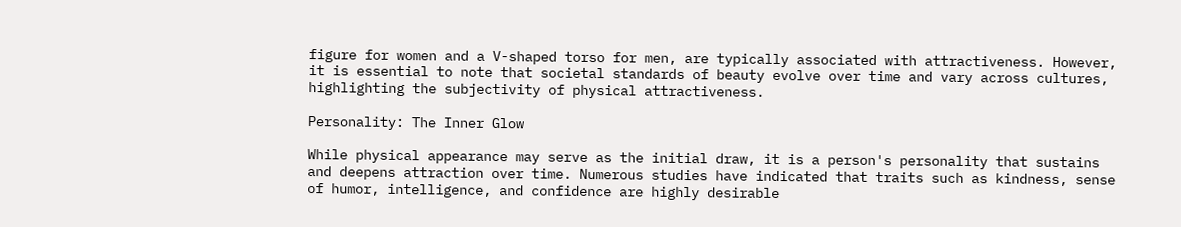figure for women and a V-shaped torso for men, are typically associated with attractiveness. However, it is essential to note that societal standards of beauty evolve over time and vary across cultures, highlighting the subjectivity of physical attractiveness.

Personality: The Inner Glow

While physical appearance may serve as the initial draw, it is a person's personality that sustains and deepens attraction over time. Numerous studies have indicated that traits such as kindness, sense of humor, intelligence, and confidence are highly desirable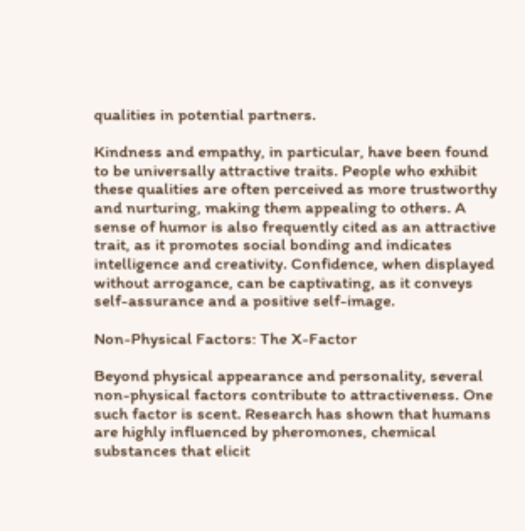qualities in potential partners.

Kindness and empathy, in particular, have been found to be universally attractive traits. People who exhibit these qualities are often perceived as more trustworthy and nurturing, making them appealing to others. A sense of humor is also frequently cited as an attractive trait, as it promotes social bonding and indicates intelligence and creativity. Confidence, when displayed without arrogance, can be captivating, as it conveys self-assurance and a positive self-image.

Non-Physical Factors: The X-Factor

Beyond physical appearance and personality, several non-physical factors contribute to attractiveness. One such factor is scent. Research has shown that humans are highly influenced by pheromones, chemical substances that elicit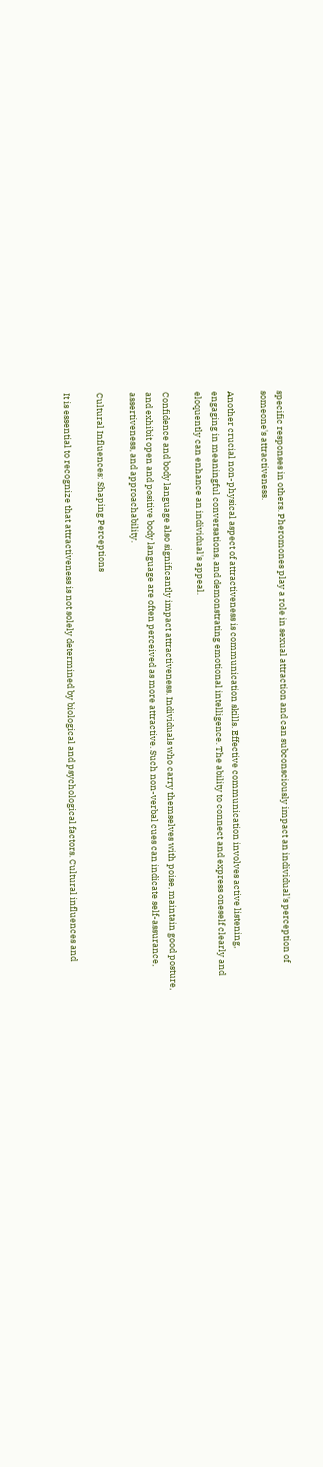specific responses in others. Pheromones play a role in sexual attraction and can subconsciously impact an individual's perception of someone's attractiveness.

Another crucial non-physical aspect of attractiveness is communication skills. Effective communication involves active listening, engaging in meaningful conversations, and demonstrating emotional intelligence. The ability to connect and express oneself clearly and eloquently can enhance an individual's appeal.

Confidence and body language also significantly impact attractiveness. Individuals who carry themselves with poise, maintain good posture, and exhibit open and positive body language are often perceived as more attractive. Such non-verbal cues can indicate self-assurance, assertiveness, and approachability.

Cultural Influences: Shaping Perceptions

It is essential to recognize that attractiveness is not solely determined by biological and psychological factors. Cultural influences and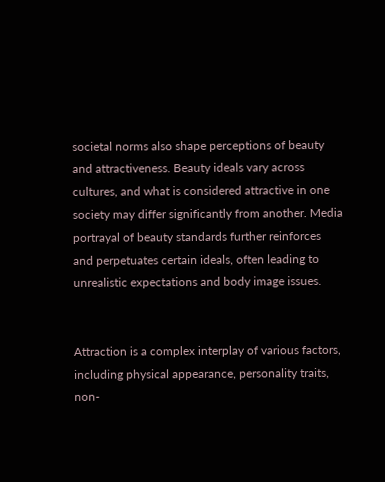societal norms also shape perceptions of beauty and attractiveness. Beauty ideals vary across cultures, and what is considered attractive in one society may differ significantly from another. Media portrayal of beauty standards further reinforces and perpetuates certain ideals, often leading to unrealistic expectations and body image issues.


Attraction is a complex interplay of various factors, including physical appearance, personality traits, non-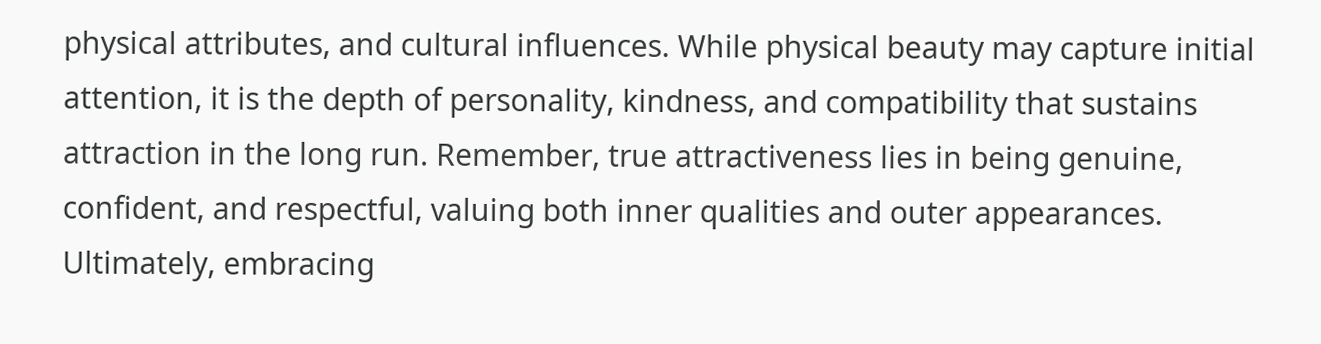physical attributes, and cultural influences. While physical beauty may capture initial attention, it is the depth of personality, kindness, and compatibility that sustains attraction in the long run. Remember, true attractiveness lies in being genuine, confident, and respectful, valuing both inner qualities and outer appearances. Ultimately, embracing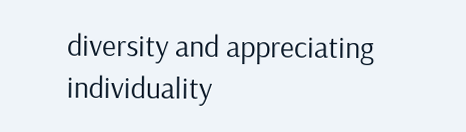diversity and appreciating individuality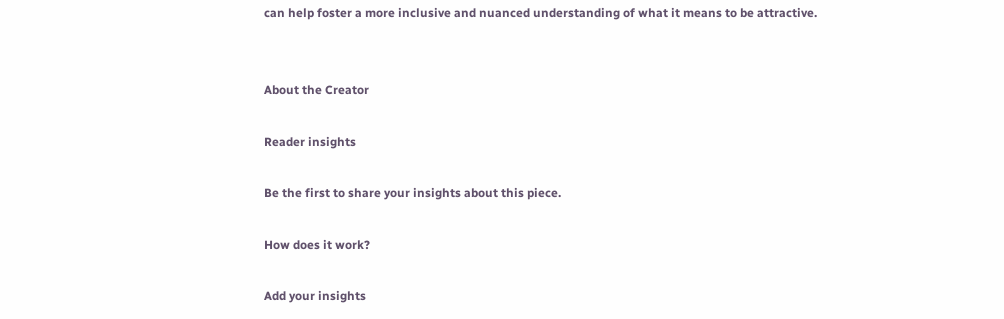can help foster a more inclusive and nuanced understanding of what it means to be attractive.


About the Creator

Reader insights

Be the first to share your insights about this piece.

How does it work?

Add your insights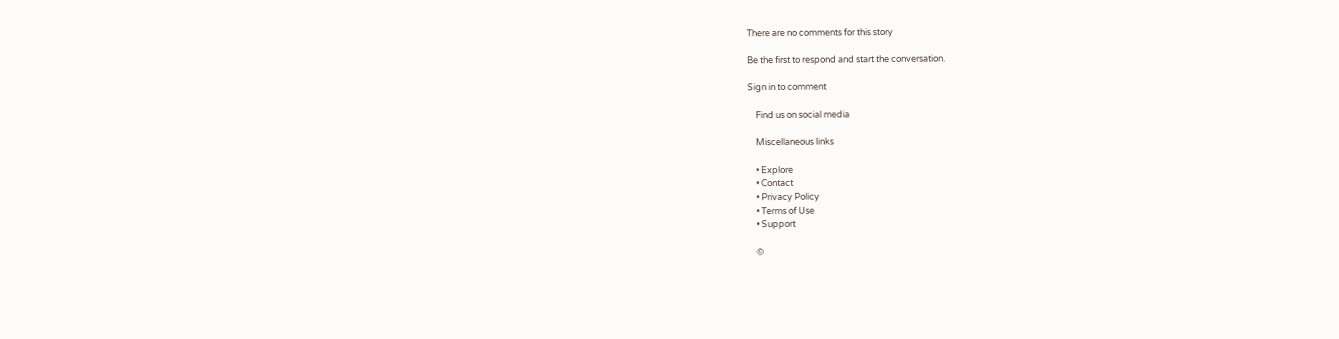There are no comments for this story

Be the first to respond and start the conversation.

Sign in to comment

    Find us on social media

    Miscellaneous links

    • Explore
    • Contact
    • Privacy Policy
    • Terms of Use
    • Support

    ©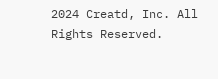2024 Creatd, Inc. All Rights Reserved.